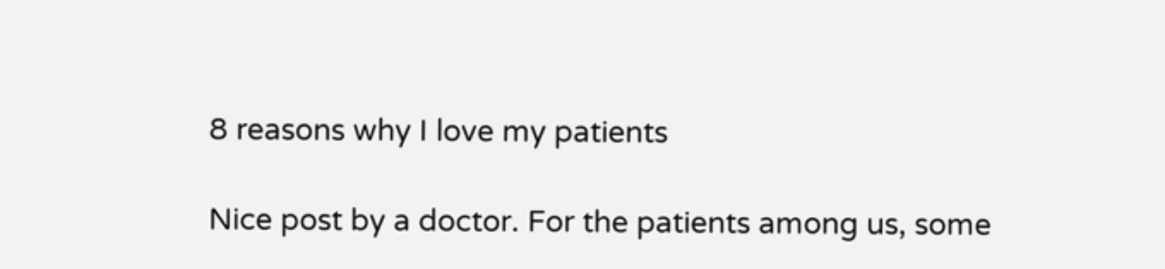8 reasons why I love my patients

Nice post by a doctor. For the patients among us, some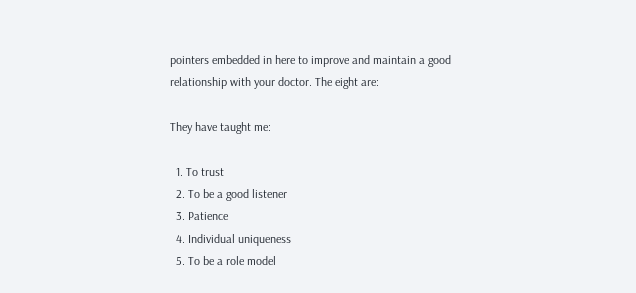pointers embedded in here to improve and maintain a good relationship with your doctor. The eight are:

They have taught me:

  1. To trust
  2. To be a good listener
  3. Patience
  4. Individual uniqueness
  5. To be a role model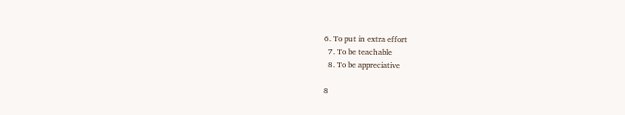6. To put in extra effort
  7. To be teachable
  8. To be appreciative

8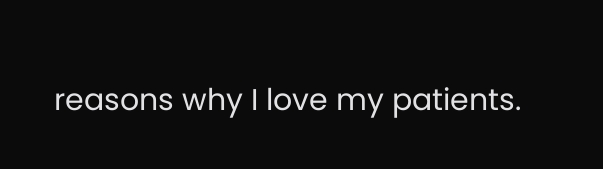reasons why I love my patients.